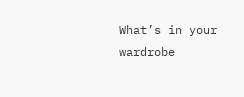What’s in your wardrobe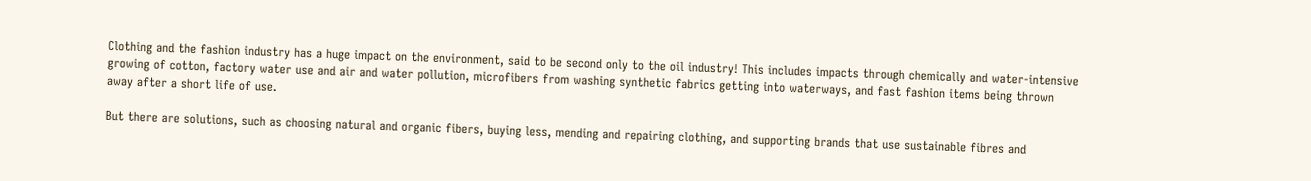Clothing and the fashion industry has a huge impact on the environment, said to be second only to the oil industry! This includes impacts through chemically and water-intensive growing of cotton, factory water use and air and water pollution, microfibers from washing synthetic fabrics getting into waterways, and fast fashion items being thrown away after a short life of use.

But there are solutions, such as choosing natural and organic fibers, buying less, mending and repairing clothing, and supporting brands that use sustainable fibres and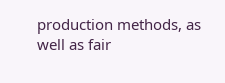production methods, as well as fair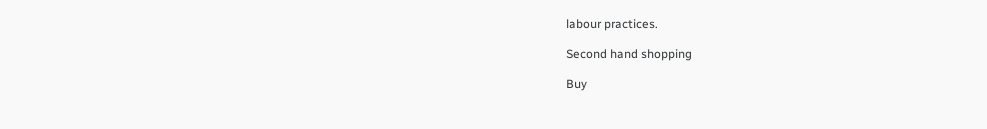labour practices.

Second hand shopping

Buy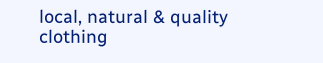local, natural & quality clothing